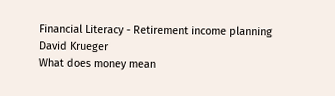Financial Literacy - Retirement income planning
David Krueger
What does money mean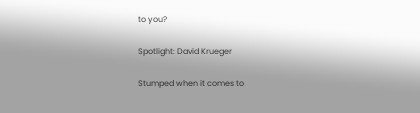to you?

Spotlight: David Krueger

Stumped when it comes to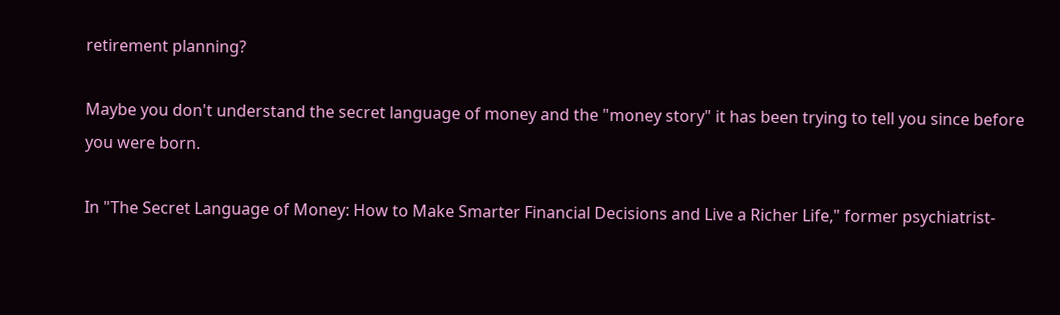retirement planning?

Maybe you don't understand the secret language of money and the "money story" it has been trying to tell you since before you were born.

In "The Secret Language of Money: How to Make Smarter Financial Decisions and Live a Richer Life," former psychiatrist-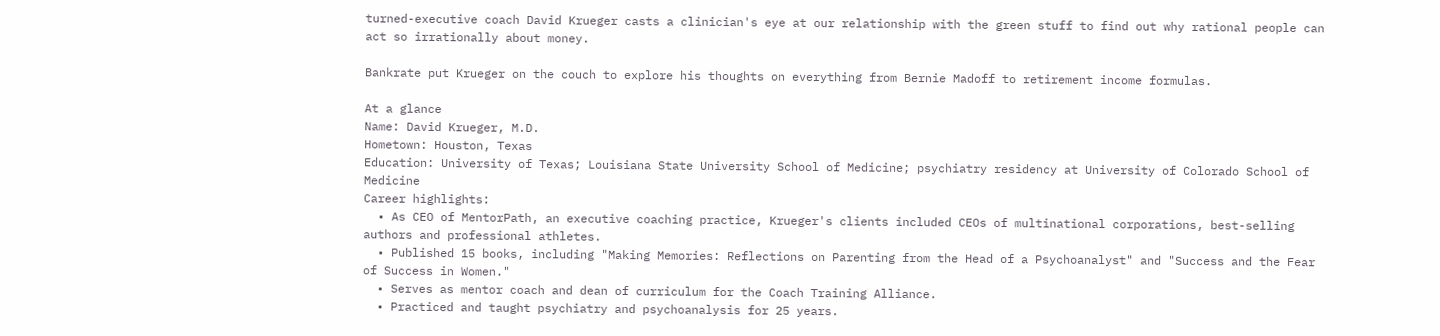turned-executive coach David Krueger casts a clinician's eye at our relationship with the green stuff to find out why rational people can act so irrationally about money.

Bankrate put Krueger on the couch to explore his thoughts on everything from Bernie Madoff to retirement income formulas.

At a glance
Name: David Krueger, M.D.
Hometown: Houston, Texas
Education: University of Texas; Louisiana State University School of Medicine; psychiatry residency at University of Colorado School of Medicine
Career highlights:
  • As CEO of MentorPath, an executive coaching practice, Krueger's clients included CEOs of multinational corporations, best-selling authors and professional athletes.
  • Published 15 books, including "Making Memories: Reflections on Parenting from the Head of a Psychoanalyst" and "Success and the Fear of Success in Women."
  • Serves as mentor coach and dean of curriculum for the Coach Training Alliance.
  • Practiced and taught psychiatry and psychoanalysis for 25 years.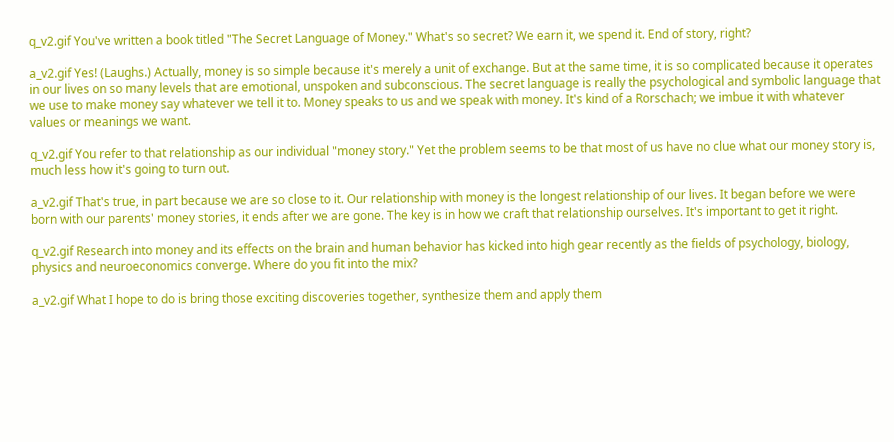q_v2.gif You've written a book titled "The Secret Language of Money." What's so secret? We earn it, we spend it. End of story, right?

a_v2.gif Yes! (Laughs.) Actually, money is so simple because it's merely a unit of exchange. But at the same time, it is so complicated because it operates in our lives on so many levels that are emotional, unspoken and subconscious. The secret language is really the psychological and symbolic language that we use to make money say whatever we tell it to. Money speaks to us and we speak with money. It's kind of a Rorschach; we imbue it with whatever values or meanings we want.

q_v2.gif You refer to that relationship as our individual "money story." Yet the problem seems to be that most of us have no clue what our money story is, much less how it's going to turn out.

a_v2.gif That's true, in part because we are so close to it. Our relationship with money is the longest relationship of our lives. It began before we were born with our parents' money stories, it ends after we are gone. The key is in how we craft that relationship ourselves. It's important to get it right.

q_v2.gif Research into money and its effects on the brain and human behavior has kicked into high gear recently as the fields of psychology, biology, physics and neuroeconomics converge. Where do you fit into the mix?

a_v2.gif What I hope to do is bring those exciting discoveries together, synthesize them and apply them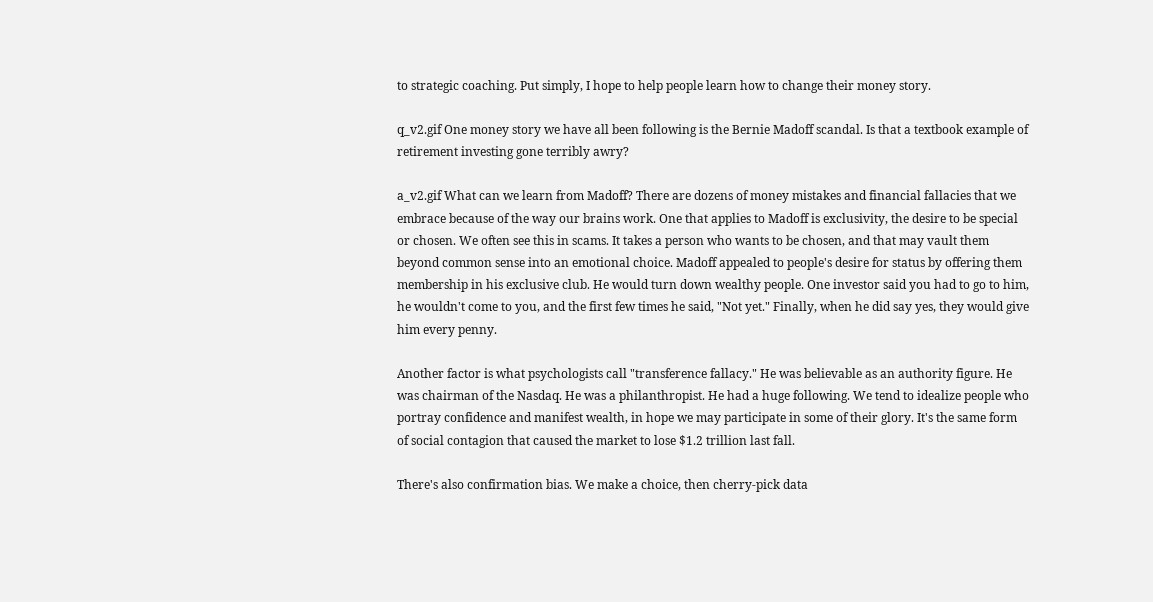to strategic coaching. Put simply, I hope to help people learn how to change their money story.

q_v2.gif One money story we have all been following is the Bernie Madoff scandal. Is that a textbook example of retirement investing gone terribly awry?

a_v2.gif What can we learn from Madoff? There are dozens of money mistakes and financial fallacies that we embrace because of the way our brains work. One that applies to Madoff is exclusivity, the desire to be special or chosen. We often see this in scams. It takes a person who wants to be chosen, and that may vault them beyond common sense into an emotional choice. Madoff appealed to people's desire for status by offering them membership in his exclusive club. He would turn down wealthy people. One investor said you had to go to him, he wouldn't come to you, and the first few times he said, "Not yet." Finally, when he did say yes, they would give him every penny.

Another factor is what psychologists call "transference fallacy." He was believable as an authority figure. He was chairman of the Nasdaq. He was a philanthropist. He had a huge following. We tend to idealize people who portray confidence and manifest wealth, in hope we may participate in some of their glory. It's the same form of social contagion that caused the market to lose $1.2 trillion last fall.

There's also confirmation bias. We make a choice, then cherry-pick data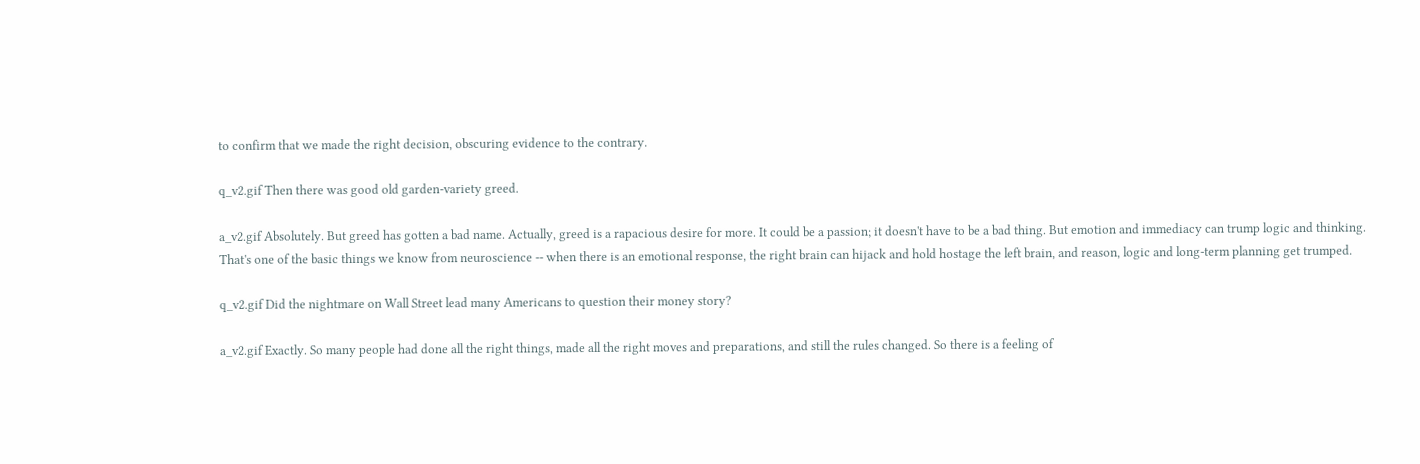to confirm that we made the right decision, obscuring evidence to the contrary.

q_v2.gif Then there was good old garden-variety greed.

a_v2.gif Absolutely. But greed has gotten a bad name. Actually, greed is a rapacious desire for more. It could be a passion; it doesn't have to be a bad thing. But emotion and immediacy can trump logic and thinking. That's one of the basic things we know from neuroscience -- when there is an emotional response, the right brain can hijack and hold hostage the left brain, and reason, logic and long-term planning get trumped.

q_v2.gif Did the nightmare on Wall Street lead many Americans to question their money story?

a_v2.gif Exactly. So many people had done all the right things, made all the right moves and preparations, and still the rules changed. So there is a feeling of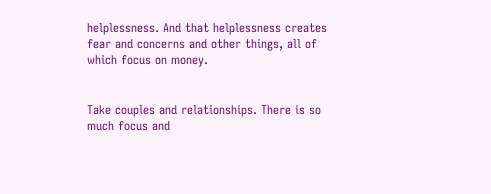helplessness. And that helplessness creates fear and concerns and other things, all of which focus on money.


Take couples and relationships. There is so much focus and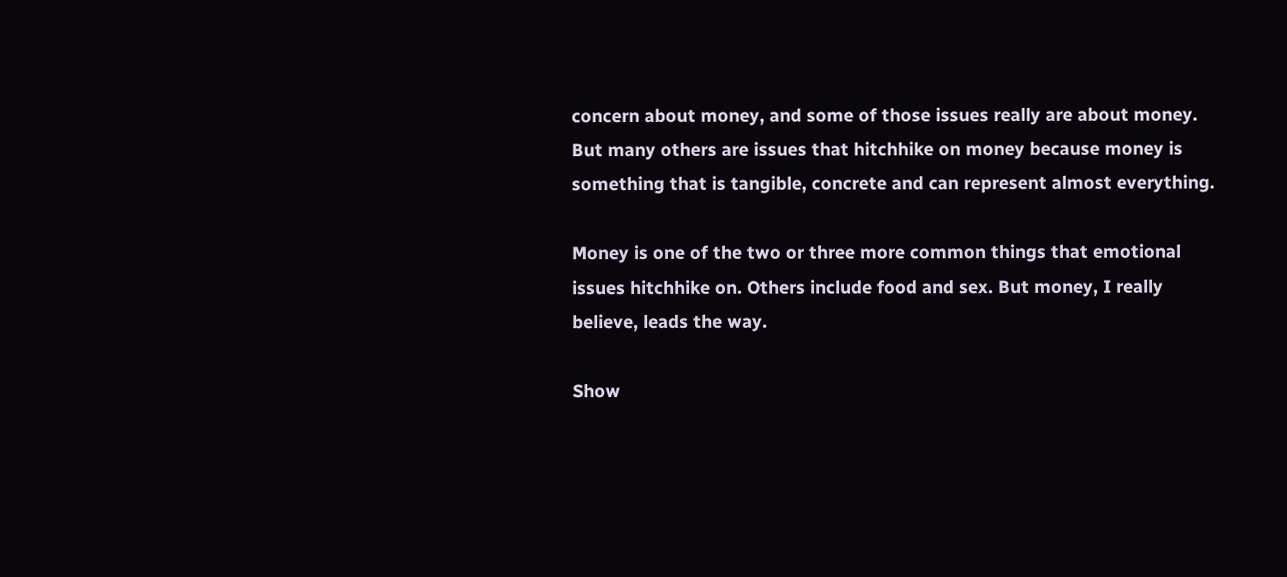concern about money, and some of those issues really are about money. But many others are issues that hitchhike on money because money is something that is tangible, concrete and can represent almost everything.

Money is one of the two or three more common things that emotional issues hitchhike on. Others include food and sex. But money, I really believe, leads the way.

Show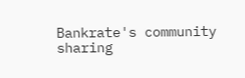Bankrate's community sharing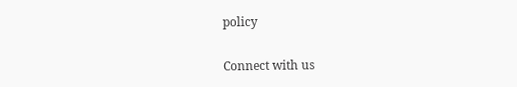policy

Connect with us